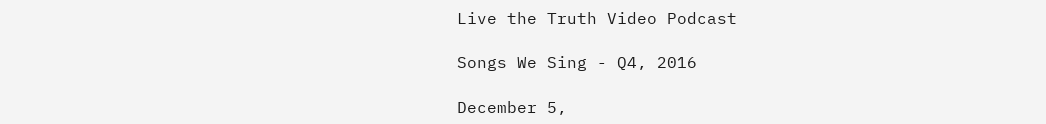Live the Truth Video Podcast

Songs We Sing - Q4, 2016

December 5,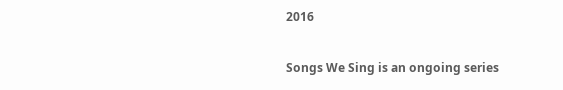2016

Songs We Sing is an ongoing series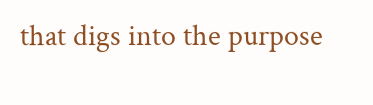that digs into the purpose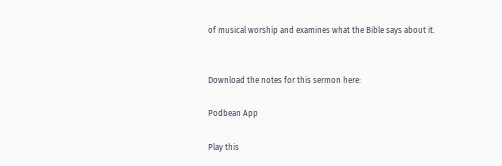of musical worship and examines what the Bible says about it.


Download the notes for this sermon here:

Podbean App

Play this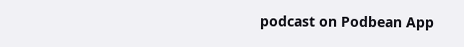podcast on Podbean App